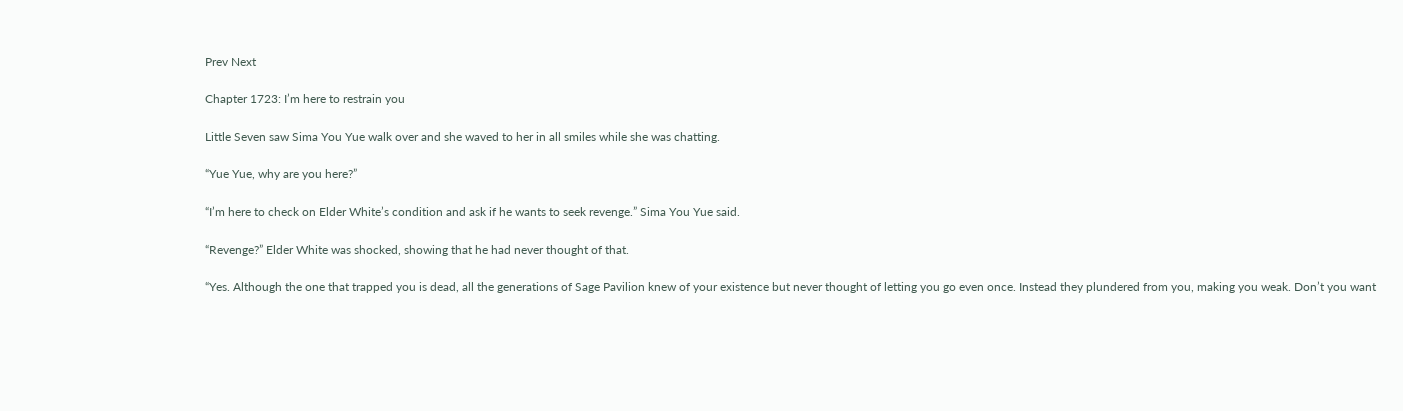Prev Next

Chapter 1723: I’m here to restrain you

Little Seven saw Sima You Yue walk over and she waved to her in all smiles while she was chatting.

“Yue Yue, why are you here?”

“I’m here to check on Elder White’s condition and ask if he wants to seek revenge.” Sima You Yue said.

“Revenge?” Elder White was shocked, showing that he had never thought of that.

“Yes. Although the one that trapped you is dead, all the generations of Sage Pavilion knew of your existence but never thought of letting you go even once. Instead they plundered from you, making you weak. Don’t you want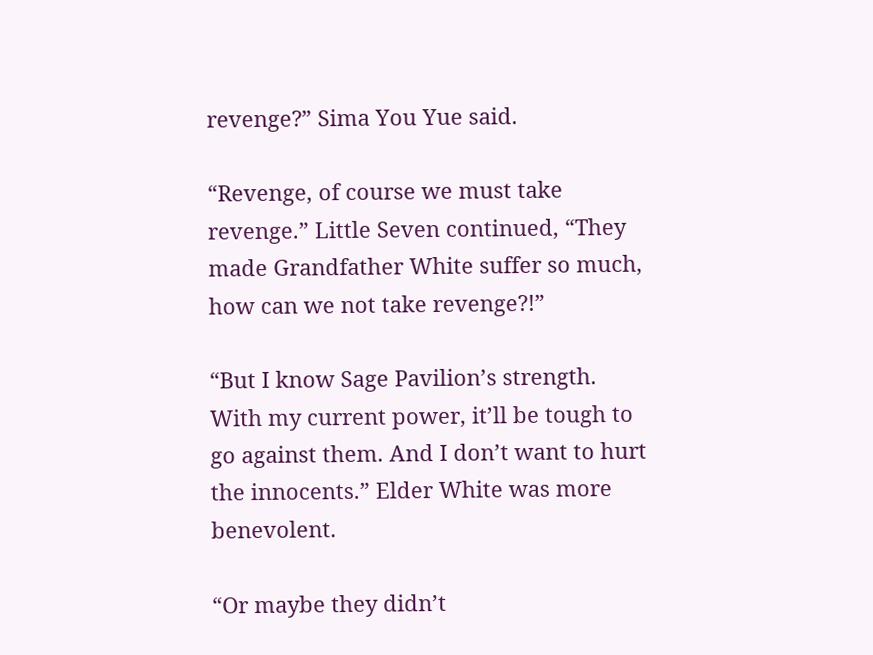revenge?” Sima You Yue said.

“Revenge, of course we must take revenge.” Little Seven continued, “They made Grandfather White suffer so much, how can we not take revenge?!”

“But I know Sage Pavilion’s strength. With my current power, it’ll be tough to go against them. And I don’t want to hurt the innocents.” Elder White was more benevolent.

“Or maybe they didn’t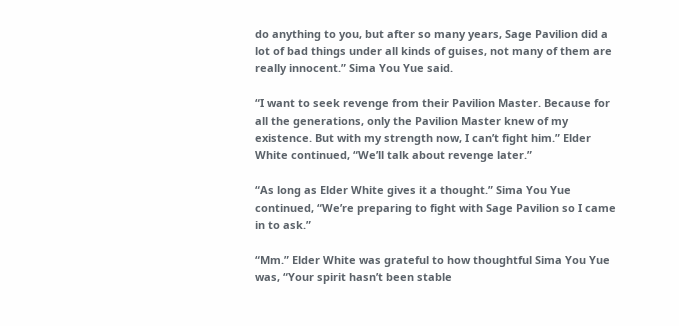do anything to you, but after so many years, Sage Pavilion did a lot of bad things under all kinds of guises, not many of them are really innocent.” Sima You Yue said.

“I want to seek revenge from their Pavilion Master. Because for all the generations, only the Pavilion Master knew of my existence. But with my strength now, I can’t fight him.” Elder White continued, “We’ll talk about revenge later.”

“As long as Elder White gives it a thought.” Sima You Yue continued, “We’re preparing to fight with Sage Pavilion so I came in to ask.”

“Mm.” Elder White was grateful to how thoughtful Sima You Yue was, “Your spirit hasn’t been stable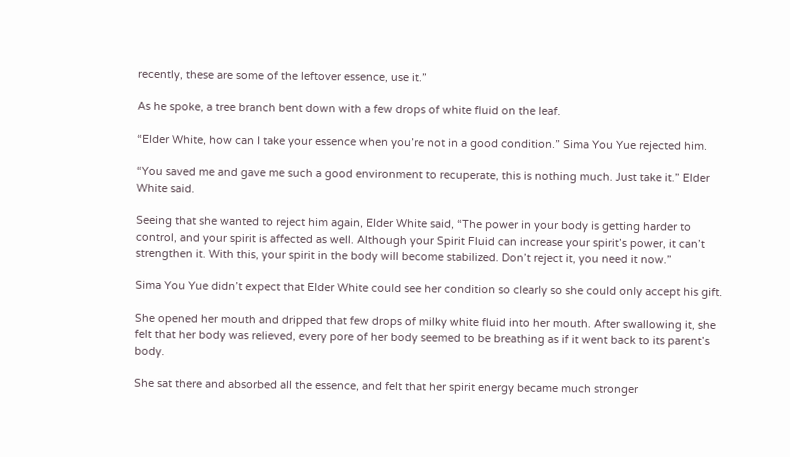recently, these are some of the leftover essence, use it.”

As he spoke, a tree branch bent down with a few drops of white fluid on the leaf.

“Elder White, how can I take your essence when you’re not in a good condition.” Sima You Yue rejected him.

“You saved me and gave me such a good environment to recuperate, this is nothing much. Just take it.” Elder White said.

Seeing that she wanted to reject him again, Elder White said, “The power in your body is getting harder to control, and your spirit is affected as well. Although your Spirit Fluid can increase your spirit’s power, it can’t strengthen it. With this, your spirit in the body will become stabilized. Don’t reject it, you need it now.”

Sima You Yue didn’t expect that Elder White could see her condition so clearly so she could only accept his gift.

She opened her mouth and dripped that few drops of milky white fluid into her mouth. After swallowing it, she felt that her body was relieved, every pore of her body seemed to be breathing as if it went back to its parent’s body.

She sat there and absorbed all the essence, and felt that her spirit energy became much stronger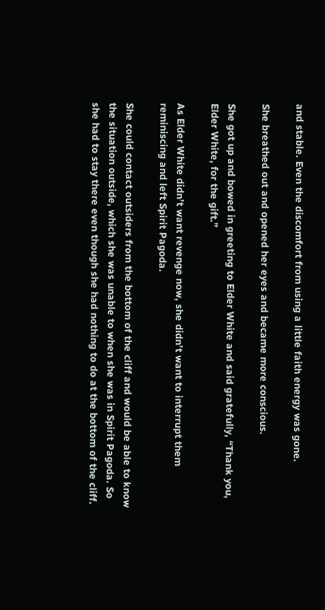and stable. Even the discomfort from using a little faith energy was gone.

She breathed out and opened her eyes and became more conscious.

She got up and bowed in greeting to Elder White and said gratefully, “Thank you, Elder White, for the gift.”

As Elder White didn’t want revenge now, she didn’t want to interrupt them reminiscing and left Spirit Pagoda.

She could contact outsiders from the bottom of the cliff and would be able to know the situation outside, which she was unable to when she was in Spirit Pagoda. So she had to stay there even though she had nothing to do at the bottom of the cliff.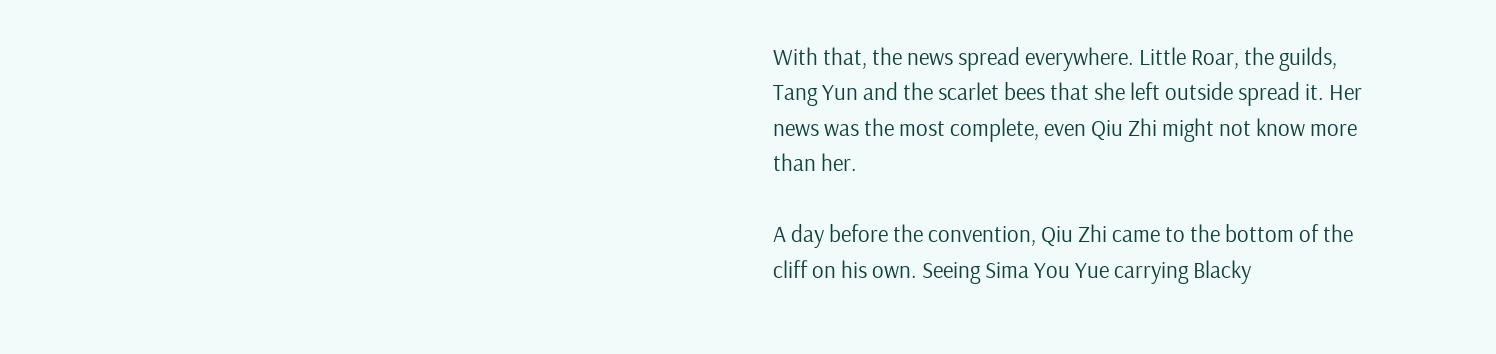With that, the news spread everywhere. Little Roar, the guilds, Tang Yun and the scarlet bees that she left outside spread it. Her news was the most complete, even Qiu Zhi might not know more than her.

A day before the convention, Qiu Zhi came to the bottom of the cliff on his own. Seeing Sima You Yue carrying Blacky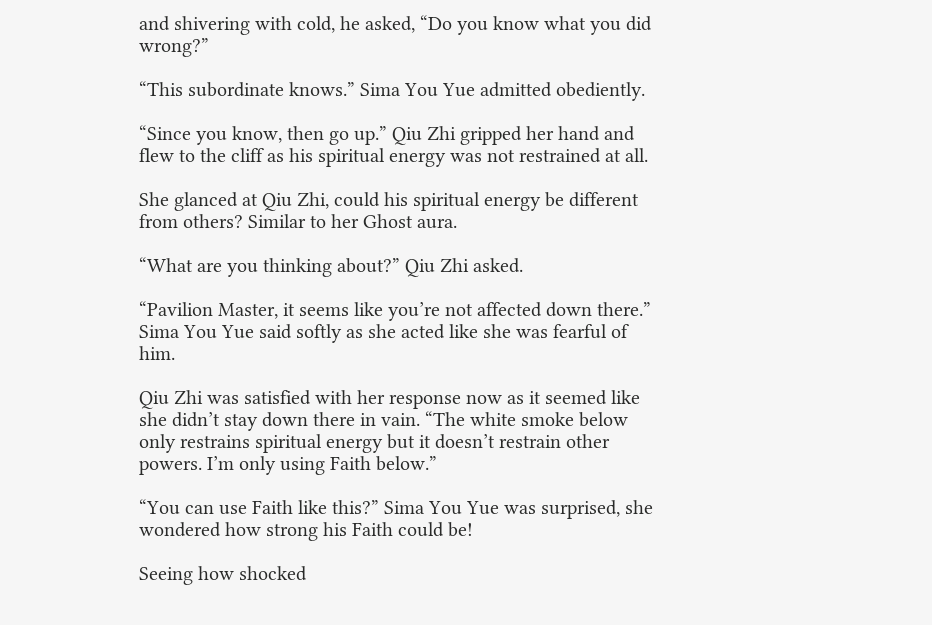and shivering with cold, he asked, “Do you know what you did wrong?”

“This subordinate knows.” Sima You Yue admitted obediently.

“Since you know, then go up.” Qiu Zhi gripped her hand and flew to the cliff as his spiritual energy was not restrained at all.

She glanced at Qiu Zhi, could his spiritual energy be different from others? Similar to her Ghost aura.

“What are you thinking about?” Qiu Zhi asked.

“Pavilion Master, it seems like you’re not affected down there.” Sima You Yue said softly as she acted like she was fearful of him.

Qiu Zhi was satisfied with her response now as it seemed like she didn’t stay down there in vain. “The white smoke below only restrains spiritual energy but it doesn’t restrain other powers. I’m only using Faith below.”

“You can use Faith like this?” Sima You Yue was surprised, she wondered how strong his Faith could be!

Seeing how shocked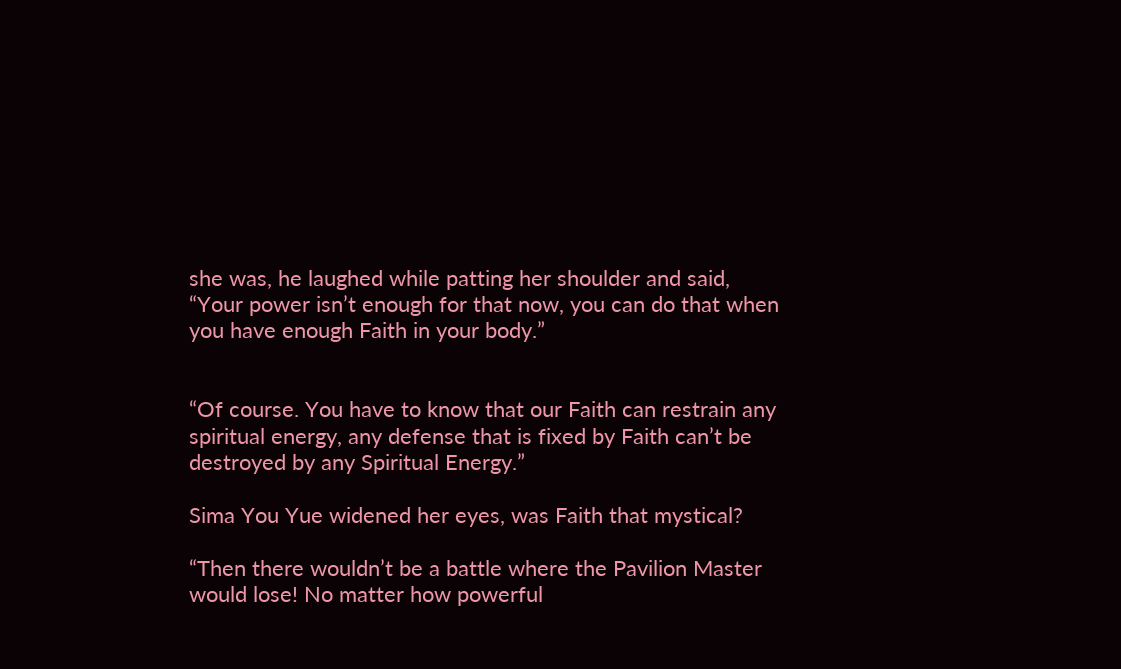she was, he laughed while patting her shoulder and said, “Your power isn’t enough for that now, you can do that when you have enough Faith in your body.”


“Of course. You have to know that our Faith can restrain any spiritual energy, any defense that is fixed by Faith can’t be destroyed by any Spiritual Energy.”

Sima You Yue widened her eyes, was Faith that mystical?

“Then there wouldn’t be a battle where the Pavilion Master would lose! No matter how powerful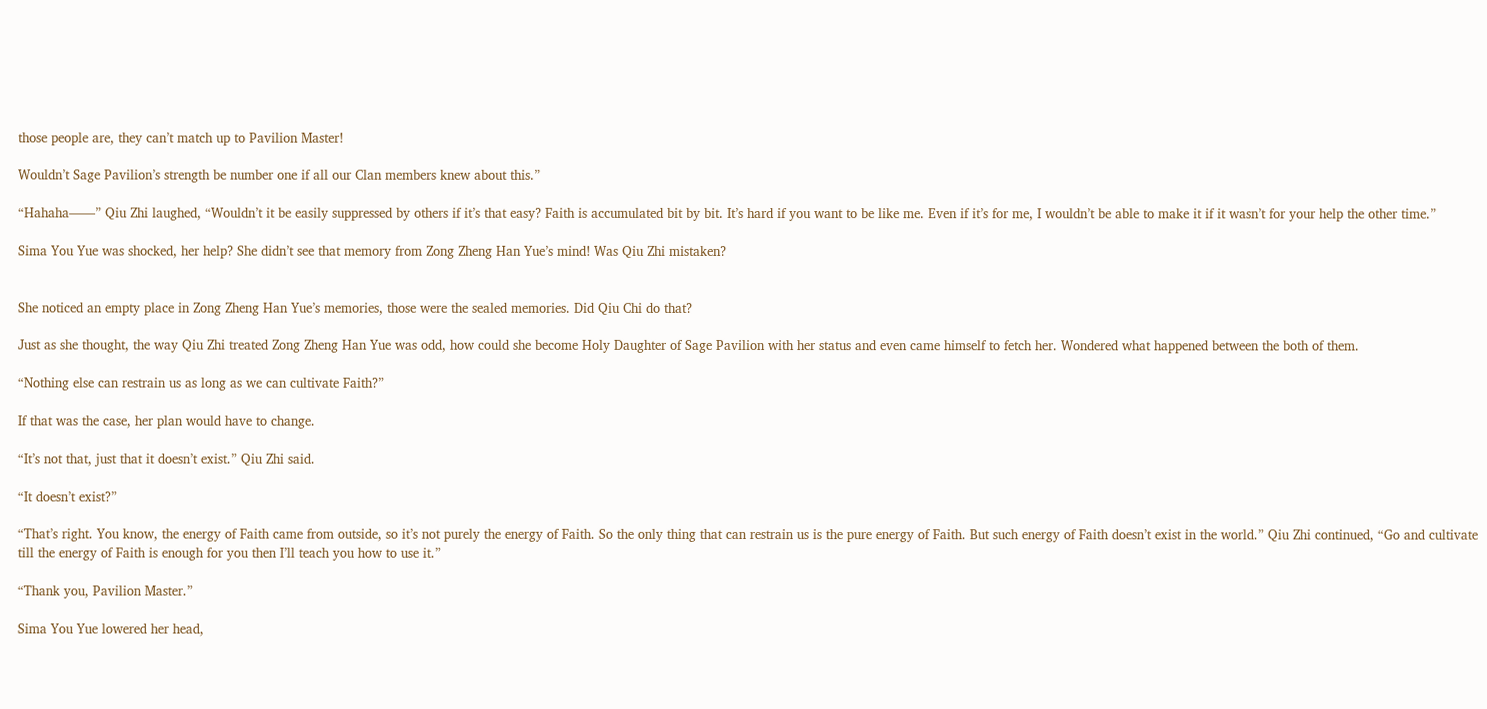those people are, they can’t match up to Pavilion Master!

Wouldn’t Sage Pavilion’s strength be number one if all our Clan members knew about this.”

“Hahaha——” Qiu Zhi laughed, “Wouldn’t it be easily suppressed by others if it’s that easy? Faith is accumulated bit by bit. It’s hard if you want to be like me. Even if it’s for me, I wouldn’t be able to make it if it wasn’t for your help the other time.”

Sima You Yue was shocked, her help? She didn’t see that memory from Zong Zheng Han Yue’s mind! Was Qiu Zhi mistaken?


She noticed an empty place in Zong Zheng Han Yue’s memories, those were the sealed memories. Did Qiu Chi do that?

Just as she thought, the way Qiu Zhi treated Zong Zheng Han Yue was odd, how could she become Holy Daughter of Sage Pavilion with her status and even came himself to fetch her. Wondered what happened between the both of them.

“Nothing else can restrain us as long as we can cultivate Faith?”

If that was the case, her plan would have to change.

“It’s not that, just that it doesn’t exist.” Qiu Zhi said.

“It doesn’t exist?”

“That’s right. You know, the energy of Faith came from outside, so it’s not purely the energy of Faith. So the only thing that can restrain us is the pure energy of Faith. But such energy of Faith doesn’t exist in the world.” Qiu Zhi continued, “Go and cultivate till the energy of Faith is enough for you then I’ll teach you how to use it.”

“Thank you, Pavilion Master.”

Sima You Yue lowered her head,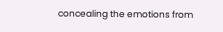concealing the emotions from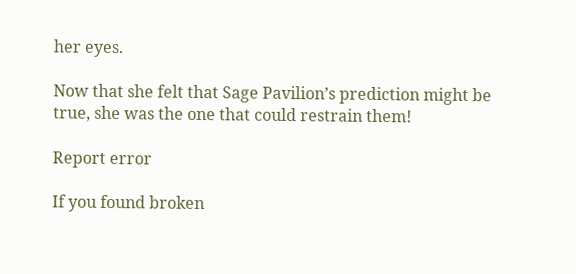her eyes.

Now that she felt that Sage Pavilion’s prediction might be true, she was the one that could restrain them!

Report error

If you found broken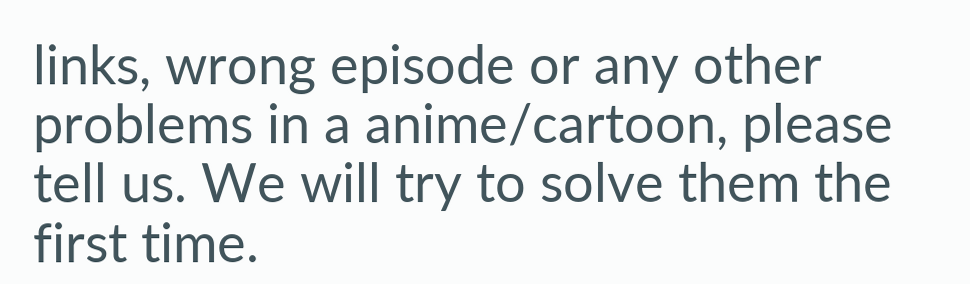links, wrong episode or any other problems in a anime/cartoon, please tell us. We will try to solve them the first time.